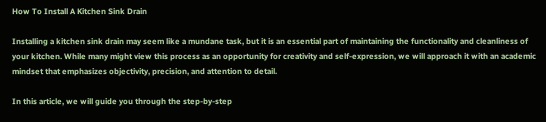How To Install A Kitchen Sink Drain

Installing a kitchen sink drain may seem like a mundane task, but it is an essential part of maintaining the functionality and cleanliness of your kitchen. While many might view this process as an opportunity for creativity and self-expression, we will approach it with an academic mindset that emphasizes objectivity, precision, and attention to detail.

In this article, we will guide you through the step-by-step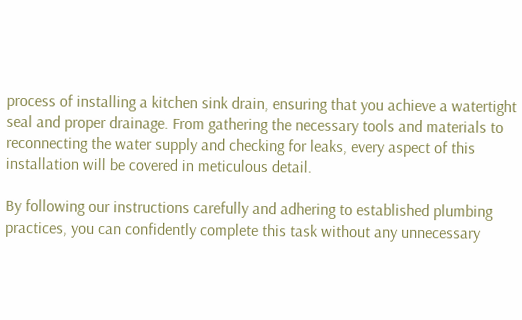process of installing a kitchen sink drain, ensuring that you achieve a watertight seal and proper drainage. From gathering the necessary tools and materials to reconnecting the water supply and checking for leaks, every aspect of this installation will be covered in meticulous detail.

By following our instructions carefully and adhering to established plumbing practices, you can confidently complete this task without any unnecessary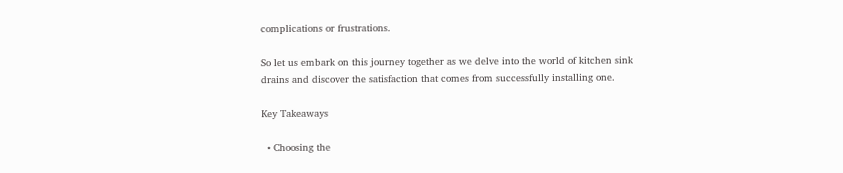complications or frustrations.

So let us embark on this journey together as we delve into the world of kitchen sink drains and discover the satisfaction that comes from successfully installing one.

Key Takeaways

  • Choosing the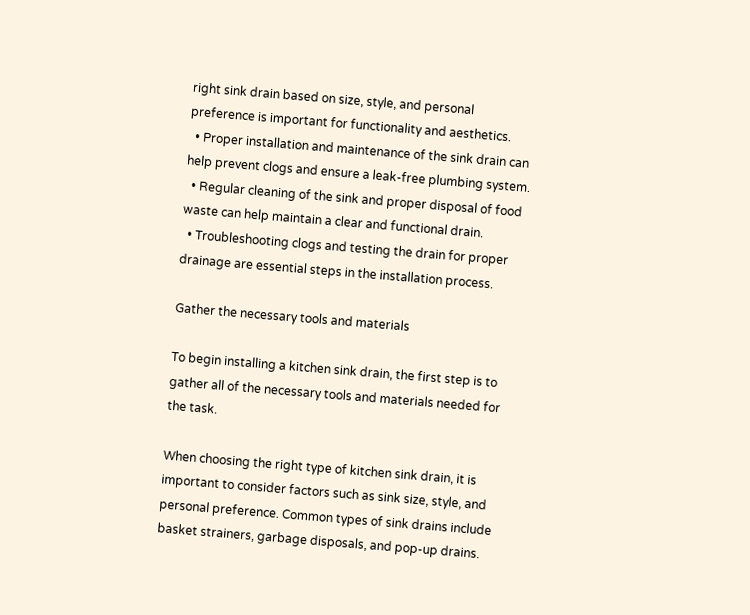right sink drain based on size, style, and personal preference is important for functionality and aesthetics.
  • Proper installation and maintenance of the sink drain can help prevent clogs and ensure a leak-free plumbing system.
  • Regular cleaning of the sink and proper disposal of food waste can help maintain a clear and functional drain.
  • Troubleshooting clogs and testing the drain for proper drainage are essential steps in the installation process.

Gather the necessary tools and materials

To begin installing a kitchen sink drain, the first step is to gather all of the necessary tools and materials needed for the task.

When choosing the right type of kitchen sink drain, it is important to consider factors such as sink size, style, and personal preference. Common types of sink drains include basket strainers, garbage disposals, and pop-up drains.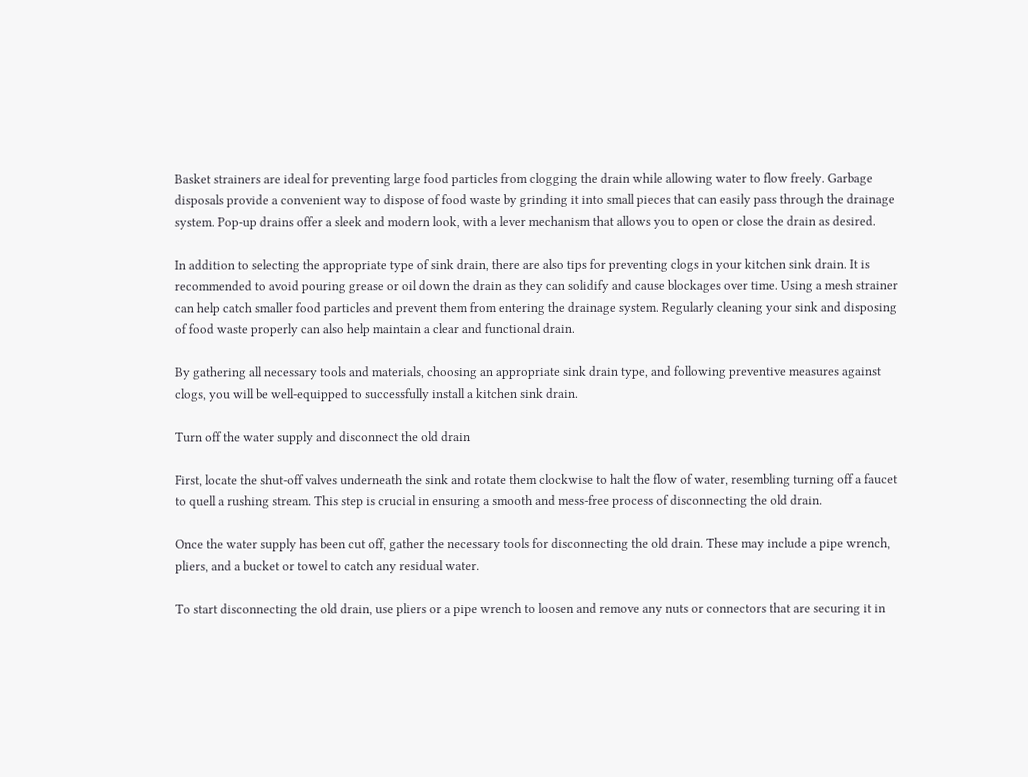Basket strainers are ideal for preventing large food particles from clogging the drain while allowing water to flow freely. Garbage disposals provide a convenient way to dispose of food waste by grinding it into small pieces that can easily pass through the drainage system. Pop-up drains offer a sleek and modern look, with a lever mechanism that allows you to open or close the drain as desired.

In addition to selecting the appropriate type of sink drain, there are also tips for preventing clogs in your kitchen sink drain. It is recommended to avoid pouring grease or oil down the drain as they can solidify and cause blockages over time. Using a mesh strainer can help catch smaller food particles and prevent them from entering the drainage system. Regularly cleaning your sink and disposing of food waste properly can also help maintain a clear and functional drain.

By gathering all necessary tools and materials, choosing an appropriate sink drain type, and following preventive measures against clogs, you will be well-equipped to successfully install a kitchen sink drain.

Turn off the water supply and disconnect the old drain

First, locate the shut-off valves underneath the sink and rotate them clockwise to halt the flow of water, resembling turning off a faucet to quell a rushing stream. This step is crucial in ensuring a smooth and mess-free process of disconnecting the old drain.

Once the water supply has been cut off, gather the necessary tools for disconnecting the old drain. These may include a pipe wrench, pliers, and a bucket or towel to catch any residual water.

To start disconnecting the old drain, use pliers or a pipe wrench to loosen and remove any nuts or connectors that are securing it in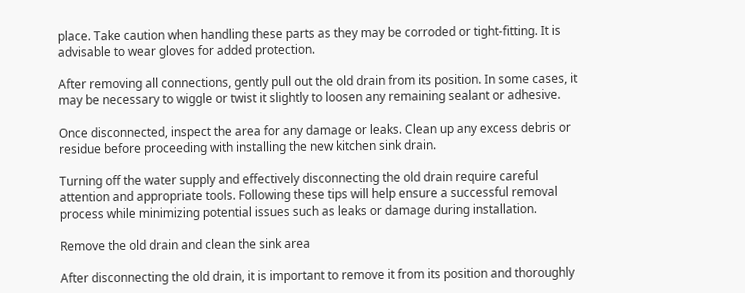place. Take caution when handling these parts as they may be corroded or tight-fitting. It is advisable to wear gloves for added protection.

After removing all connections, gently pull out the old drain from its position. In some cases, it may be necessary to wiggle or twist it slightly to loosen any remaining sealant or adhesive.

Once disconnected, inspect the area for any damage or leaks. Clean up any excess debris or residue before proceeding with installing the new kitchen sink drain.

Turning off the water supply and effectively disconnecting the old drain require careful attention and appropriate tools. Following these tips will help ensure a successful removal process while minimizing potential issues such as leaks or damage during installation.

Remove the old drain and clean the sink area

After disconnecting the old drain, it is important to remove it from its position and thoroughly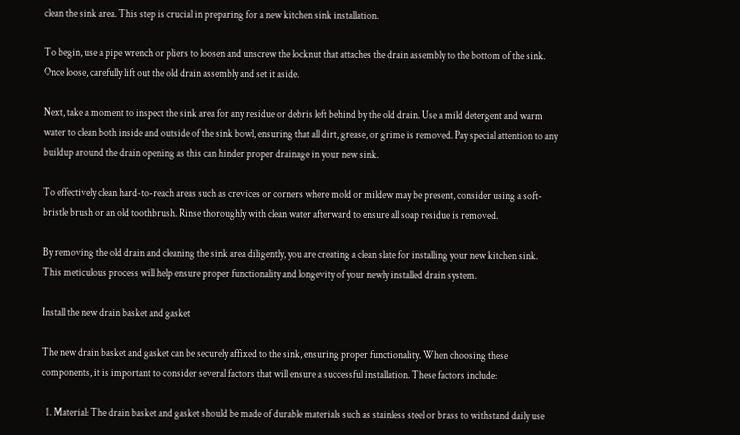clean the sink area. This step is crucial in preparing for a new kitchen sink installation.

To begin, use a pipe wrench or pliers to loosen and unscrew the locknut that attaches the drain assembly to the bottom of the sink. Once loose, carefully lift out the old drain assembly and set it aside.

Next, take a moment to inspect the sink area for any residue or debris left behind by the old drain. Use a mild detergent and warm water to clean both inside and outside of the sink bowl, ensuring that all dirt, grease, or grime is removed. Pay special attention to any buildup around the drain opening as this can hinder proper drainage in your new sink.

To effectively clean hard-to-reach areas such as crevices or corners where mold or mildew may be present, consider using a soft-bristle brush or an old toothbrush. Rinse thoroughly with clean water afterward to ensure all soap residue is removed.

By removing the old drain and cleaning the sink area diligently, you are creating a clean slate for installing your new kitchen sink. This meticulous process will help ensure proper functionality and longevity of your newly installed drain system.

Install the new drain basket and gasket

The new drain basket and gasket can be securely affixed to the sink, ensuring proper functionality. When choosing these components, it is important to consider several factors that will ensure a successful installation. These factors include:

  1. Material: The drain basket and gasket should be made of durable materials such as stainless steel or brass to withstand daily use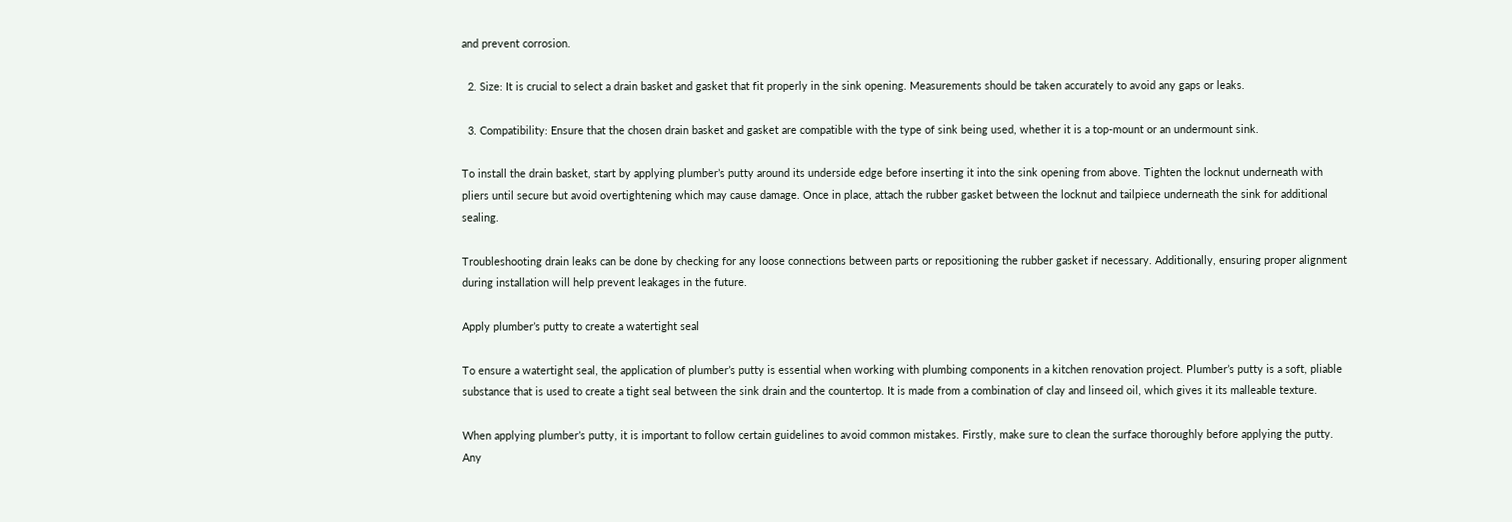and prevent corrosion.

  2. Size: It is crucial to select a drain basket and gasket that fit properly in the sink opening. Measurements should be taken accurately to avoid any gaps or leaks.

  3. Compatibility: Ensure that the chosen drain basket and gasket are compatible with the type of sink being used, whether it is a top-mount or an undermount sink.

To install the drain basket, start by applying plumber’s putty around its underside edge before inserting it into the sink opening from above. Tighten the locknut underneath with pliers until secure but avoid overtightening which may cause damage. Once in place, attach the rubber gasket between the locknut and tailpiece underneath the sink for additional sealing.

Troubleshooting drain leaks can be done by checking for any loose connections between parts or repositioning the rubber gasket if necessary. Additionally, ensuring proper alignment during installation will help prevent leakages in the future.

Apply plumber’s putty to create a watertight seal

To ensure a watertight seal, the application of plumber’s putty is essential when working with plumbing components in a kitchen renovation project. Plumber’s putty is a soft, pliable substance that is used to create a tight seal between the sink drain and the countertop. It is made from a combination of clay and linseed oil, which gives it its malleable texture.

When applying plumber’s putty, it is important to follow certain guidelines to avoid common mistakes. Firstly, make sure to clean the surface thoroughly before applying the putty. Any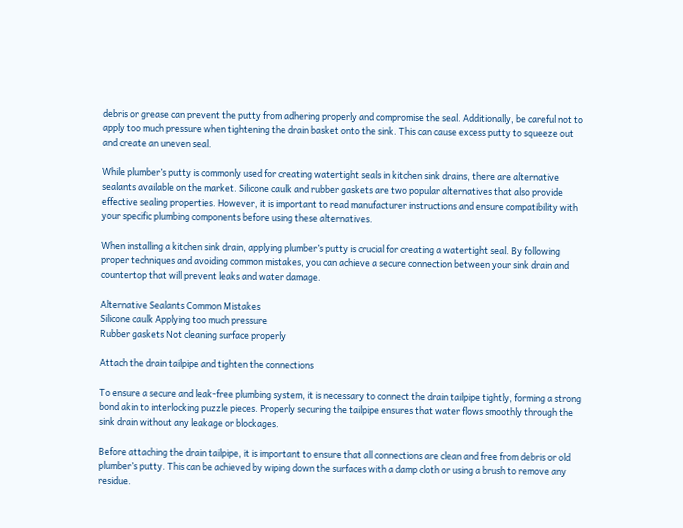debris or grease can prevent the putty from adhering properly and compromise the seal. Additionally, be careful not to apply too much pressure when tightening the drain basket onto the sink. This can cause excess putty to squeeze out and create an uneven seal.

While plumber’s putty is commonly used for creating watertight seals in kitchen sink drains, there are alternative sealants available on the market. Silicone caulk and rubber gaskets are two popular alternatives that also provide effective sealing properties. However, it is important to read manufacturer instructions and ensure compatibility with your specific plumbing components before using these alternatives.

When installing a kitchen sink drain, applying plumber’s putty is crucial for creating a watertight seal. By following proper techniques and avoiding common mistakes, you can achieve a secure connection between your sink drain and countertop that will prevent leaks and water damage.

Alternative Sealants Common Mistakes
Silicone caulk Applying too much pressure
Rubber gaskets Not cleaning surface properly

Attach the drain tailpipe and tighten the connections

To ensure a secure and leak-free plumbing system, it is necessary to connect the drain tailpipe tightly, forming a strong bond akin to interlocking puzzle pieces. Properly securing the tailpipe ensures that water flows smoothly through the sink drain without any leakage or blockages.

Before attaching the drain tailpipe, it is important to ensure that all connections are clean and free from debris or old plumber’s putty. This can be achieved by wiping down the surfaces with a damp cloth or using a brush to remove any residue.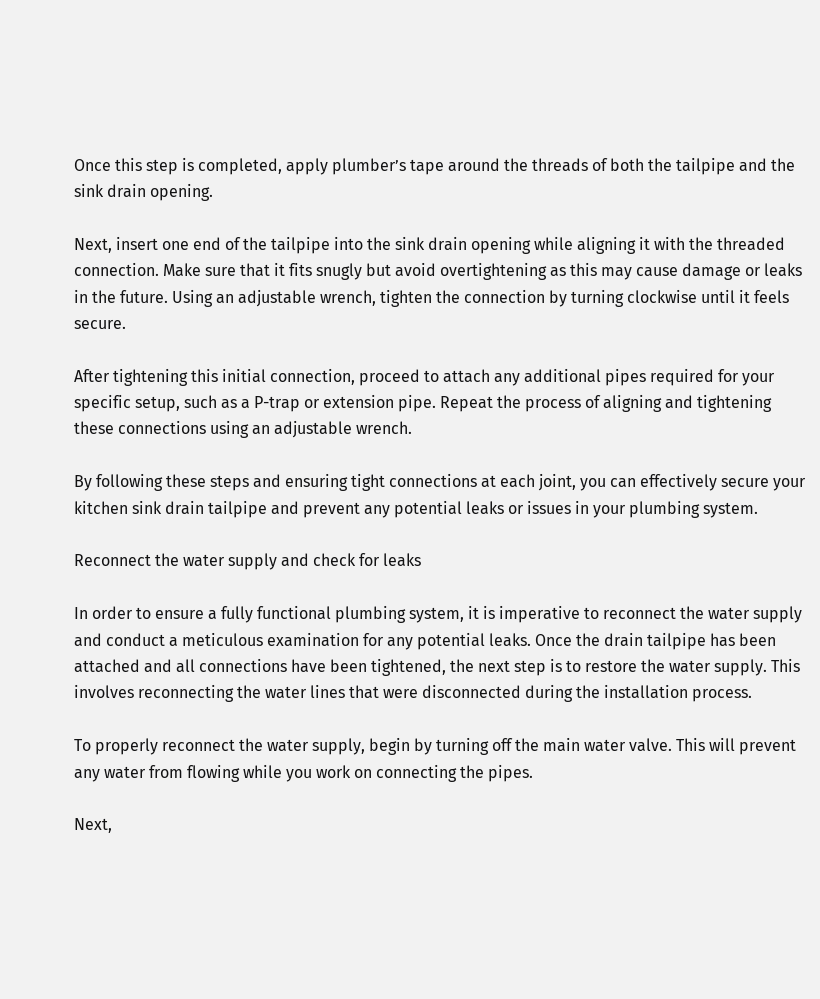Once this step is completed, apply plumber’s tape around the threads of both the tailpipe and the sink drain opening.

Next, insert one end of the tailpipe into the sink drain opening while aligning it with the threaded connection. Make sure that it fits snugly but avoid overtightening as this may cause damage or leaks in the future. Using an adjustable wrench, tighten the connection by turning clockwise until it feels secure.

After tightening this initial connection, proceed to attach any additional pipes required for your specific setup, such as a P-trap or extension pipe. Repeat the process of aligning and tightening these connections using an adjustable wrench.

By following these steps and ensuring tight connections at each joint, you can effectively secure your kitchen sink drain tailpipe and prevent any potential leaks or issues in your plumbing system.

Reconnect the water supply and check for leaks

In order to ensure a fully functional plumbing system, it is imperative to reconnect the water supply and conduct a meticulous examination for any potential leaks. Once the drain tailpipe has been attached and all connections have been tightened, the next step is to restore the water supply. This involves reconnecting the water lines that were disconnected during the installation process.

To properly reconnect the water supply, begin by turning off the main water valve. This will prevent any water from flowing while you work on connecting the pipes.

Next,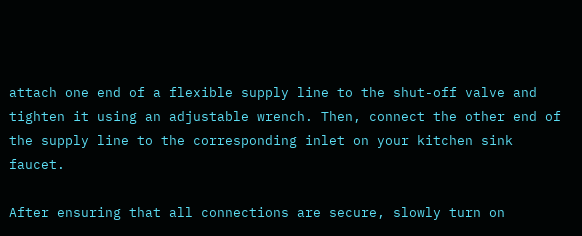attach one end of a flexible supply line to the shut-off valve and tighten it using an adjustable wrench. Then, connect the other end of the supply line to the corresponding inlet on your kitchen sink faucet.

After ensuring that all connections are secure, slowly turn on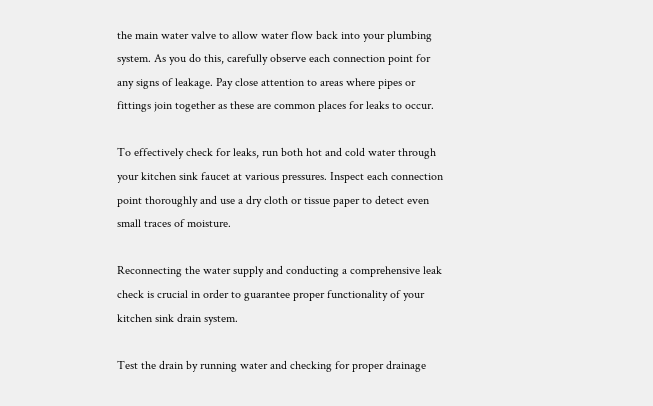the main water valve to allow water flow back into your plumbing system. As you do this, carefully observe each connection point for any signs of leakage. Pay close attention to areas where pipes or fittings join together as these are common places for leaks to occur.

To effectively check for leaks, run both hot and cold water through your kitchen sink faucet at various pressures. Inspect each connection point thoroughly and use a dry cloth or tissue paper to detect even small traces of moisture.

Reconnecting the water supply and conducting a comprehensive leak check is crucial in order to guarantee proper functionality of your kitchen sink drain system.

Test the drain by running water and checking for proper drainage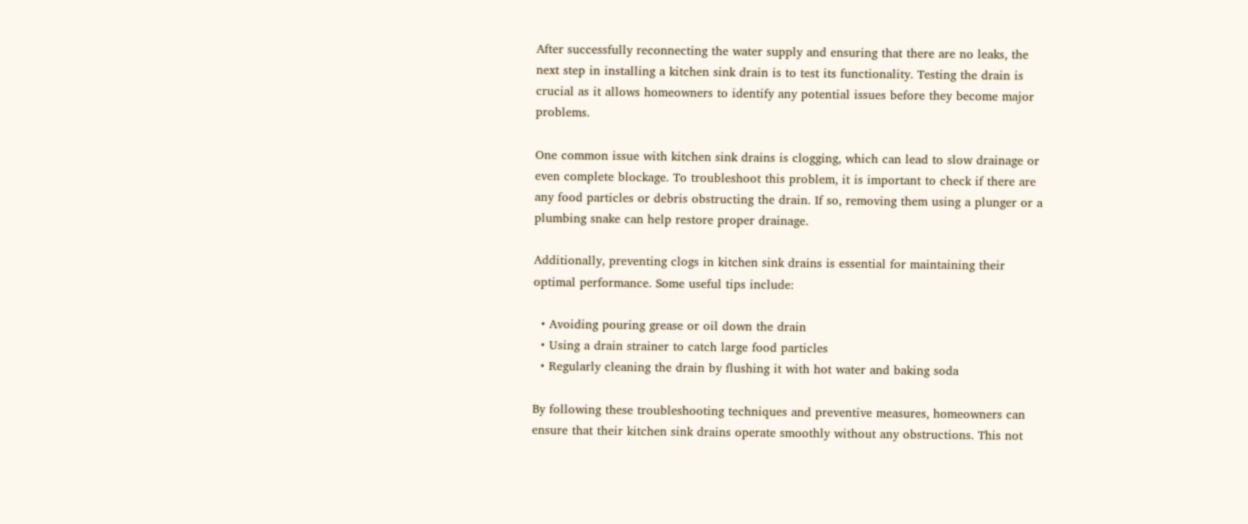After successfully reconnecting the water supply and ensuring that there are no leaks, the next step in installing a kitchen sink drain is to test its functionality. Testing the drain is crucial as it allows homeowners to identify any potential issues before they become major problems.

One common issue with kitchen sink drains is clogging, which can lead to slow drainage or even complete blockage. To troubleshoot this problem, it is important to check if there are any food particles or debris obstructing the drain. If so, removing them using a plunger or a plumbing snake can help restore proper drainage.

Additionally, preventing clogs in kitchen sink drains is essential for maintaining their optimal performance. Some useful tips include:

  • Avoiding pouring grease or oil down the drain
  • Using a drain strainer to catch large food particles
  • Regularly cleaning the drain by flushing it with hot water and baking soda

By following these troubleshooting techniques and preventive measures, homeowners can ensure that their kitchen sink drains operate smoothly without any obstructions. This not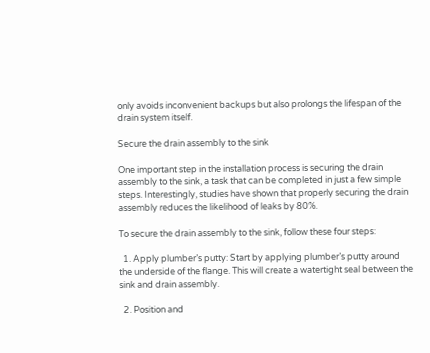only avoids inconvenient backups but also prolongs the lifespan of the drain system itself.

Secure the drain assembly to the sink

One important step in the installation process is securing the drain assembly to the sink, a task that can be completed in just a few simple steps. Interestingly, studies have shown that properly securing the drain assembly reduces the likelihood of leaks by 80%.

To secure the drain assembly to the sink, follow these four steps:

  1. Apply plumber’s putty: Start by applying plumber’s putty around the underside of the flange. This will create a watertight seal between the sink and drain assembly.

  2. Position and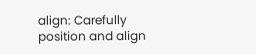align: Carefully position and align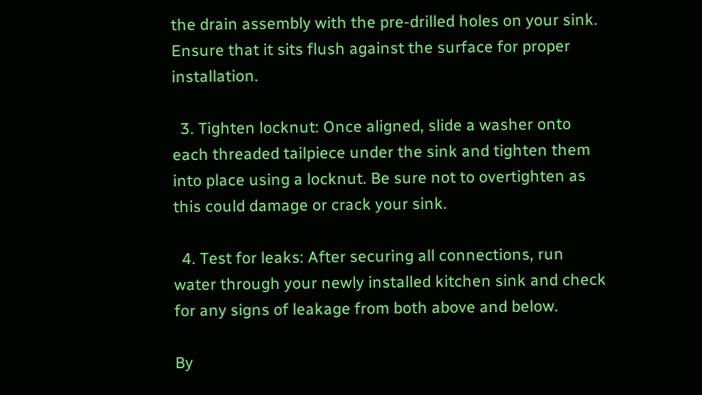the drain assembly with the pre-drilled holes on your sink. Ensure that it sits flush against the surface for proper installation.

  3. Tighten locknut: Once aligned, slide a washer onto each threaded tailpiece under the sink and tighten them into place using a locknut. Be sure not to overtighten as this could damage or crack your sink.

  4. Test for leaks: After securing all connections, run water through your newly installed kitchen sink and check for any signs of leakage from both above and below.

By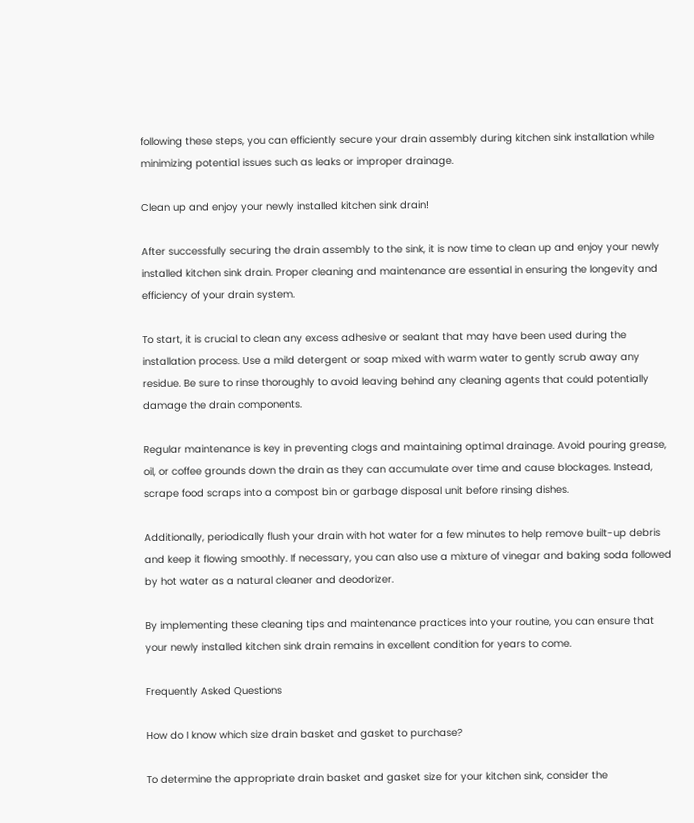following these steps, you can efficiently secure your drain assembly during kitchen sink installation while minimizing potential issues such as leaks or improper drainage.

Clean up and enjoy your newly installed kitchen sink drain!

After successfully securing the drain assembly to the sink, it is now time to clean up and enjoy your newly installed kitchen sink drain. Proper cleaning and maintenance are essential in ensuring the longevity and efficiency of your drain system.

To start, it is crucial to clean any excess adhesive or sealant that may have been used during the installation process. Use a mild detergent or soap mixed with warm water to gently scrub away any residue. Be sure to rinse thoroughly to avoid leaving behind any cleaning agents that could potentially damage the drain components.

Regular maintenance is key in preventing clogs and maintaining optimal drainage. Avoid pouring grease, oil, or coffee grounds down the drain as they can accumulate over time and cause blockages. Instead, scrape food scraps into a compost bin or garbage disposal unit before rinsing dishes.

Additionally, periodically flush your drain with hot water for a few minutes to help remove built-up debris and keep it flowing smoothly. If necessary, you can also use a mixture of vinegar and baking soda followed by hot water as a natural cleaner and deodorizer.

By implementing these cleaning tips and maintenance practices into your routine, you can ensure that your newly installed kitchen sink drain remains in excellent condition for years to come.

Frequently Asked Questions

How do I know which size drain basket and gasket to purchase?

To determine the appropriate drain basket and gasket size for your kitchen sink, consider the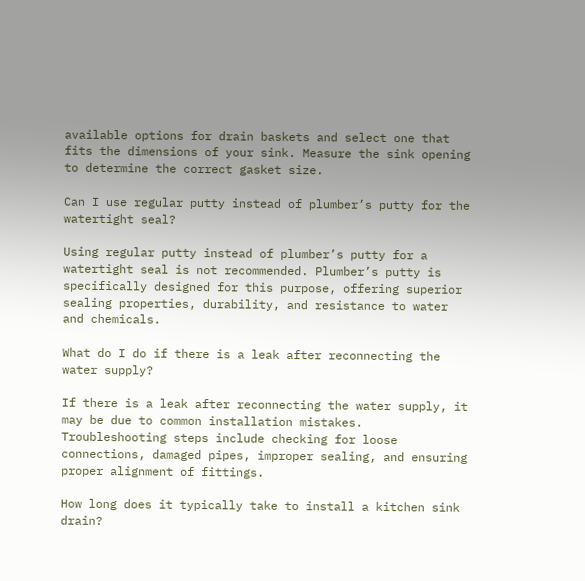available options for drain baskets and select one that fits the dimensions of your sink. Measure the sink opening to determine the correct gasket size.

Can I use regular putty instead of plumber’s putty for the watertight seal?

Using regular putty instead of plumber’s putty for a watertight seal is not recommended. Plumber’s putty is specifically designed for this purpose, offering superior sealing properties, durability, and resistance to water and chemicals.

What do I do if there is a leak after reconnecting the water supply?

If there is a leak after reconnecting the water supply, it may be due to common installation mistakes. Troubleshooting steps include checking for loose connections, damaged pipes, improper sealing, and ensuring proper alignment of fittings.

How long does it typically take to install a kitchen sink drain?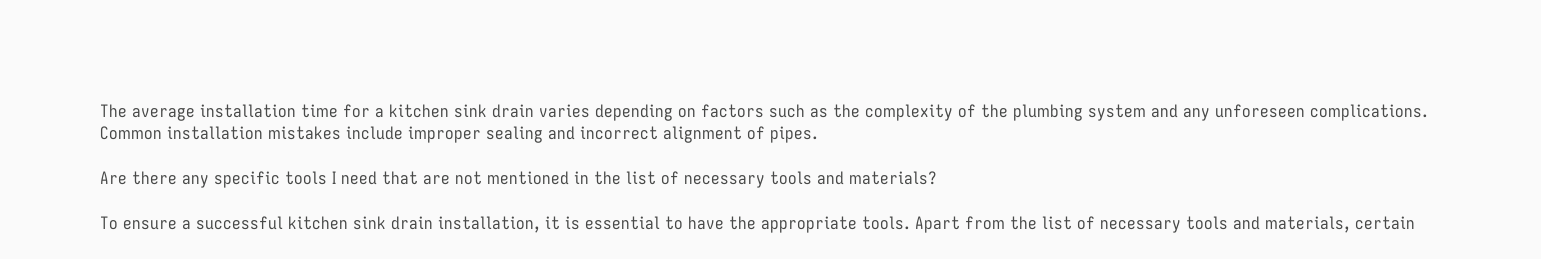The average installation time for a kitchen sink drain varies depending on factors such as the complexity of the plumbing system and any unforeseen complications. Common installation mistakes include improper sealing and incorrect alignment of pipes.

Are there any specific tools I need that are not mentioned in the list of necessary tools and materials?

To ensure a successful kitchen sink drain installation, it is essential to have the appropriate tools. Apart from the list of necessary tools and materials, certain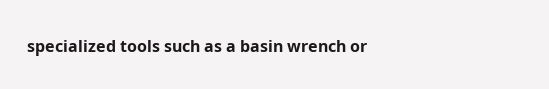specialized tools such as a basin wrench or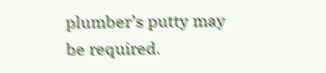plumber’s putty may be required.